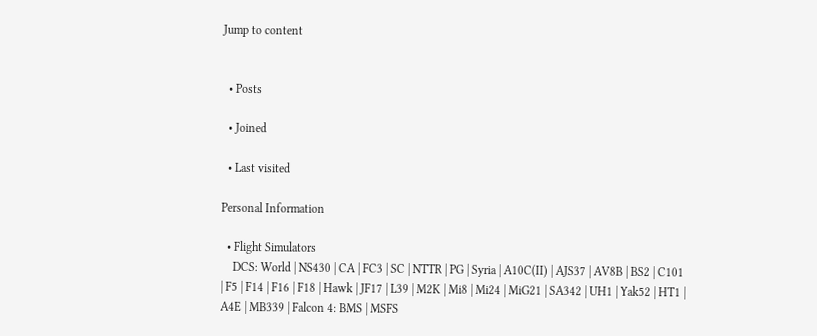Jump to content


  • Posts

  • Joined

  • Last visited

Personal Information

  • Flight Simulators
    DCS: World | NS430 | CA | FC3 | SC | NTTR | PG | Syria | A10C(II) | AJS37 | AV8B | BS2 | C101 | F5 | F14 | F16 | F18 | Hawk | JF17 | L39 | M2K | Mi8 | Mi24 | MiG21 | SA342 | UH1 | Yak52 | HT1 | A4E | MB339 | Falcon 4: BMS | MSFS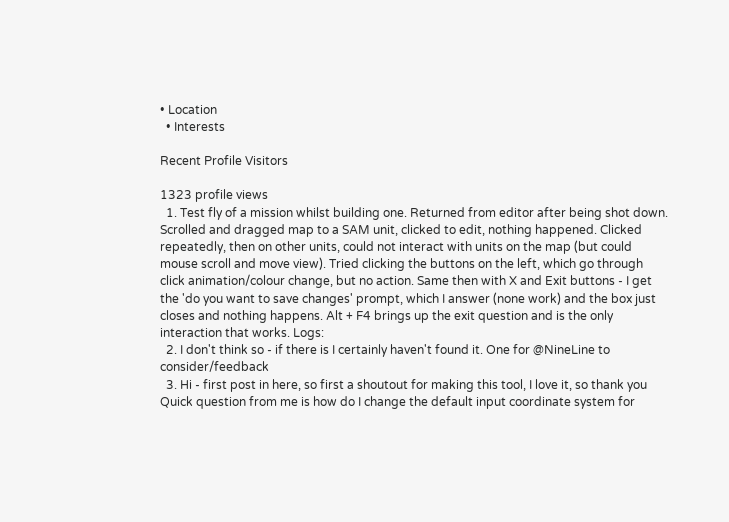• Location
  • Interests

Recent Profile Visitors

1323 profile views
  1. Test fly of a mission whilst building one. Returned from editor after being shot down. Scrolled and dragged map to a SAM unit, clicked to edit, nothing happened. Clicked repeatedly, then on other units, could not interact with units on the map (but could mouse scroll and move view). Tried clicking the buttons on the left, which go through click animation/colour change, but no action. Same then with X and Exit buttons - I get the 'do you want to save changes' prompt, which I answer (none work) and the box just closes and nothing happens. Alt + F4 brings up the exit question and is the only interaction that works. Logs:
  2. I don't think so - if there is I certainly haven't found it. One for @NineLine to consider/feedback
  3. Hi - first post in here, so first a shoutout for making this tool, I love it, so thank you Quick question from me is how do I change the default input coordinate system for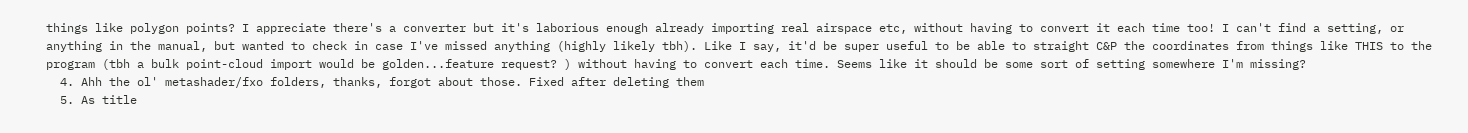things like polygon points? I appreciate there's a converter but it's laborious enough already importing real airspace etc, without having to convert it each time too! I can't find a setting, or anything in the manual, but wanted to check in case I've missed anything (highly likely tbh). Like I say, it'd be super useful to be able to straight C&P the coordinates from things like THIS to the program (tbh a bulk point-cloud import would be golden...feature request? ) without having to convert each time. Seems like it should be some sort of setting somewhere I'm missing?
  4. Ahh the ol' metashader/fxo folders, thanks, forgot about those. Fixed after deleting them
  5. As title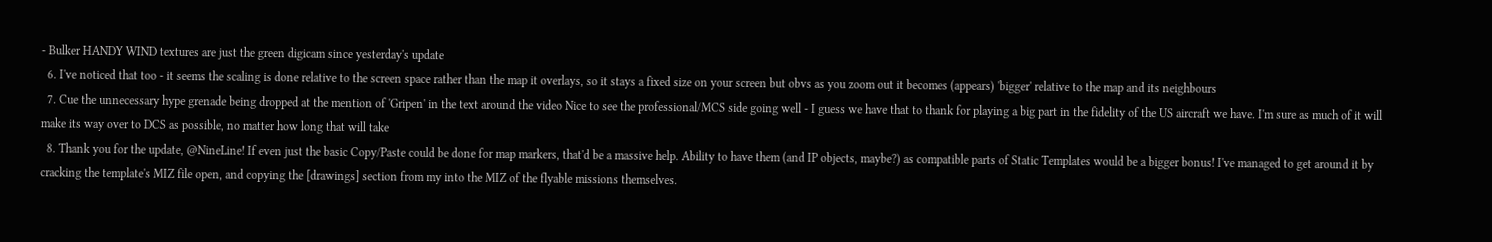- Bulker HANDY WIND textures are just the green digicam since yesterday's update
  6. I've noticed that too - it seems the scaling is done relative to the screen space rather than the map it overlays, so it stays a fixed size on your screen but obvs as you zoom out it becomes (appears) 'bigger' relative to the map and its neighbours
  7. Cue the unnecessary hype grenade being dropped at the mention of 'Gripen' in the text around the video Nice to see the professional/MCS side going well - I guess we have that to thank for playing a big part in the fidelity of the US aircraft we have. I'm sure as much of it will make its way over to DCS as possible, no matter how long that will take
  8. Thank you for the update, @NineLine! If even just the basic Copy/Paste could be done for map markers, that'd be a massive help. Ability to have them (and IP objects, maybe?) as compatible parts of Static Templates would be a bigger bonus! I've managed to get around it by cracking the template's MIZ file open, and copying the [drawings] section from my into the MIZ of the flyable missions themselves.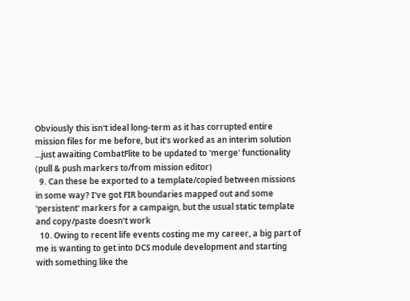Obviously this isn't ideal long-term as it has corrupted entire mission files for me before, but it's worked as an interim solution ...just awaiting CombatFlite to be updated to 'merge' functionality (pull & push markers to/from mission editor)
  9. Can these be exported to a template/copied between missions in some way? I've got FIR boundaries mapped out and some 'persistent' markers for a campaign, but the usual static template and copy/paste doesn't work
  10. Owing to recent life events costing me my career, a big part of me is wanting to get into DCS module development and starting with something like the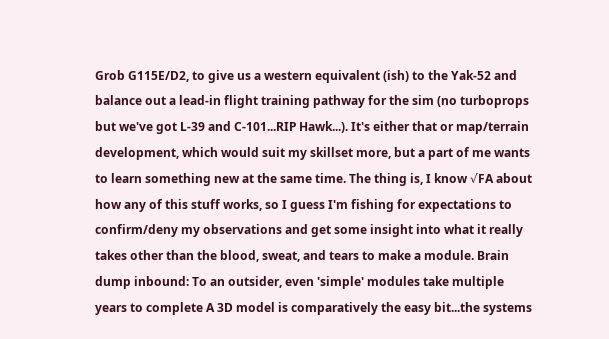Grob G115E/D2, to give us a western equivalent (ish) to the Yak-52 and balance out a lead-in flight training pathway for the sim (no turboprops but we've got L-39 and C-101...RIP Hawk...). It's either that or map/terrain development, which would suit my skillset more, but a part of me wants to learn something new at the same time. The thing is, I know √FA about how any of this stuff works, so I guess I'm fishing for expectations to confirm/deny my observations and get some insight into what it really takes other than the blood, sweat, and tears to make a module. Brain dump inbound: To an outsider, even 'simple' modules take multiple years to complete A 3D model is comparatively the easy bit...the systems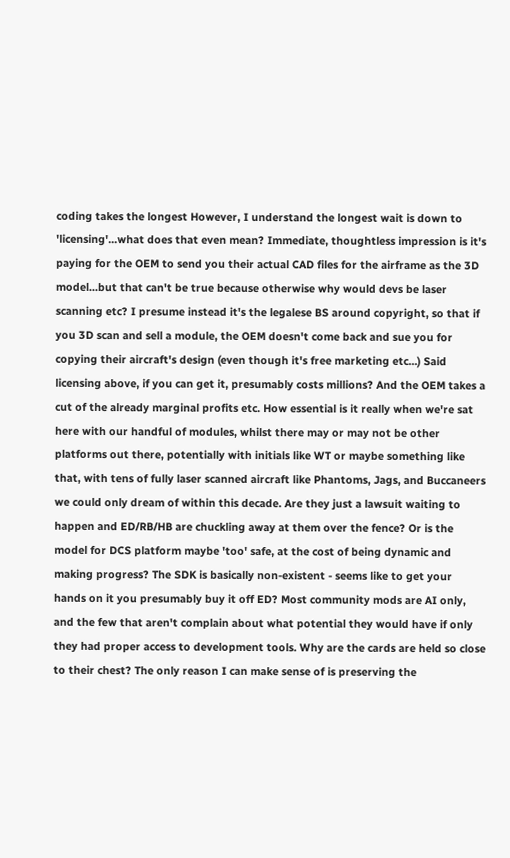coding takes the longest However, I understand the longest wait is down to 'licensing'...what does that even mean? Immediate, thoughtless impression is it's paying for the OEM to send you their actual CAD files for the airframe as the 3D model...but that can't be true because otherwise why would devs be laser scanning etc? I presume instead it's the legalese BS around copyright, so that if you 3D scan and sell a module, the OEM doesn't come back and sue you for copying their aircraft's design (even though it's free marketing etc...) Said licensing above, if you can get it, presumably costs millions? And the OEM takes a cut of the already marginal profits etc. How essential is it really when we're sat here with our handful of modules, whilst there may or may not be other platforms out there, potentially with initials like WT or maybe something like that, with tens of fully laser scanned aircraft like Phantoms, Jags, and Buccaneers we could only dream of within this decade. Are they just a lawsuit waiting to happen and ED/RB/HB are chuckling away at them over the fence? Or is the model for DCS platform maybe 'too' safe, at the cost of being dynamic and making progress? The SDK is basically non-existent - seems like to get your hands on it you presumably buy it off ED? Most community mods are AI only, and the few that aren't complain about what potential they would have if only they had proper access to development tools. Why are the cards are held so close to their chest? The only reason I can make sense of is preserving the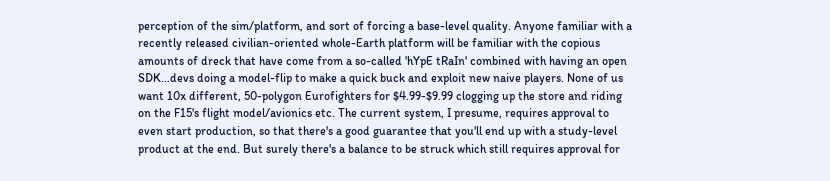perception of the sim/platform, and sort of forcing a base-level quality. Anyone familiar with a recently released civilian-oriented whole-Earth platform will be familiar with the copious amounts of dreck that have come from a so-called 'hYpE tRaIn' combined with having an open SDK...devs doing a model-flip to make a quick buck and exploit new naive players. None of us want 10x different, 50-polygon Eurofighters for $4.99-$9.99 clogging up the store and riding on the F15's flight model/avionics etc. The current system, I presume, requires approval to even start production, so that there's a good guarantee that you'll end up with a study-level product at the end. But surely there's a balance to be struck which still requires approval for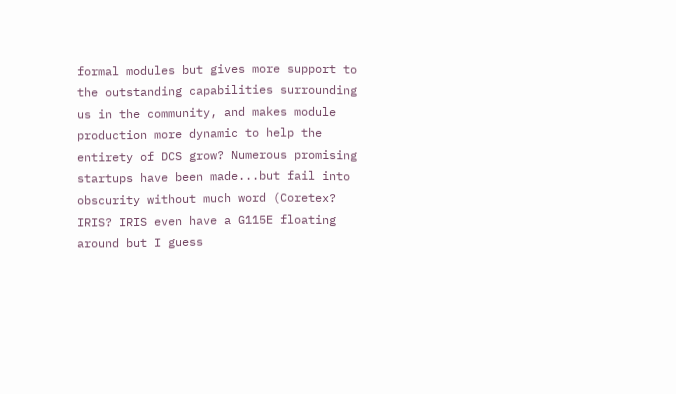formal modules but gives more support to the outstanding capabilities surrounding us in the community, and makes module production more dynamic to help the entirety of DCS grow? Numerous promising startups have been made...but fail into obscurity without much word (Coretex? IRIS? IRIS even have a G115E floating around but I guess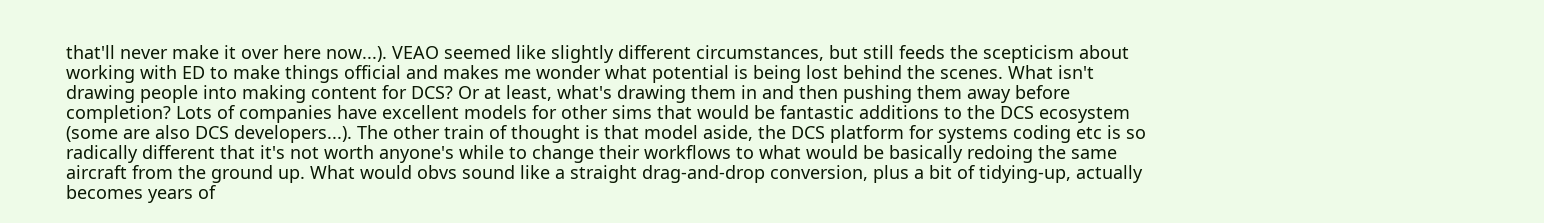that'll never make it over here now...). VEAO seemed like slightly different circumstances, but still feeds the scepticism about working with ED to make things official and makes me wonder what potential is being lost behind the scenes. What isn't drawing people into making content for DCS? Or at least, what's drawing them in and then pushing them away before completion? Lots of companies have excellent models for other sims that would be fantastic additions to the DCS ecosystem (some are also DCS developers...). The other train of thought is that model aside, the DCS platform for systems coding etc is so radically different that it's not worth anyone's while to change their workflows to what would be basically redoing the same aircraft from the ground up. What would obvs sound like a straight drag-and-drop conversion, plus a bit of tidying-up, actually becomes years of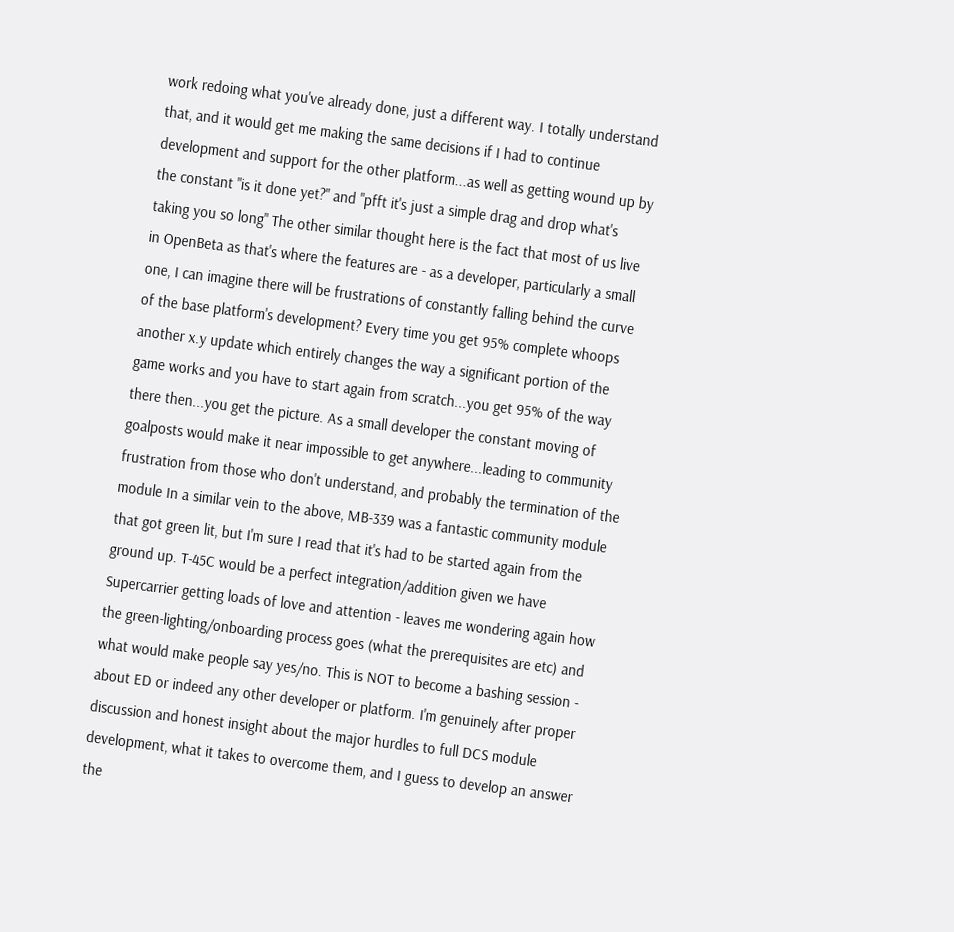work redoing what you've already done, just a different way. I totally understand that, and it would get me making the same decisions if I had to continue development and support for the other platform...as well as getting wound up by the constant "is it done yet?" and "pfft it's just a simple drag and drop what's taking you so long" The other similar thought here is the fact that most of us live in OpenBeta as that's where the features are - as a developer, particularly a small one, I can imagine there will be frustrations of constantly falling behind the curve of the base platform's development? Every time you get 95% complete whoops another x.y update which entirely changes the way a significant portion of the game works and you have to start again from scratch...you get 95% of the way there then...you get the picture. As a small developer the constant moving of goalposts would make it near impossible to get anywhere...leading to community frustration from those who don't understand, and probably the termination of the module In a similar vein to the above, MB-339 was a fantastic community module that got green lit, but I'm sure I read that it's had to be started again from the ground up. T-45C would be a perfect integration/addition given we have Supercarrier getting loads of love and attention - leaves me wondering again how the green-lighting/onboarding process goes (what the prerequisites are etc) and what would make people say yes/no. This is NOT to become a bashing session - about ED or indeed any other developer or platform. I'm genuinely after proper discussion and honest insight about the major hurdles to full DCS module development, what it takes to overcome them, and I guess to develop an answer the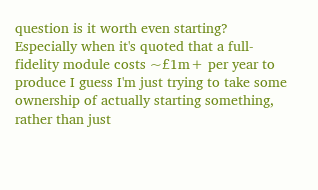question is it worth even starting? Especially when it's quoted that a full-fidelity module costs ~£1m+ per year to produce I guess I'm just trying to take some ownership of actually starting something, rather than just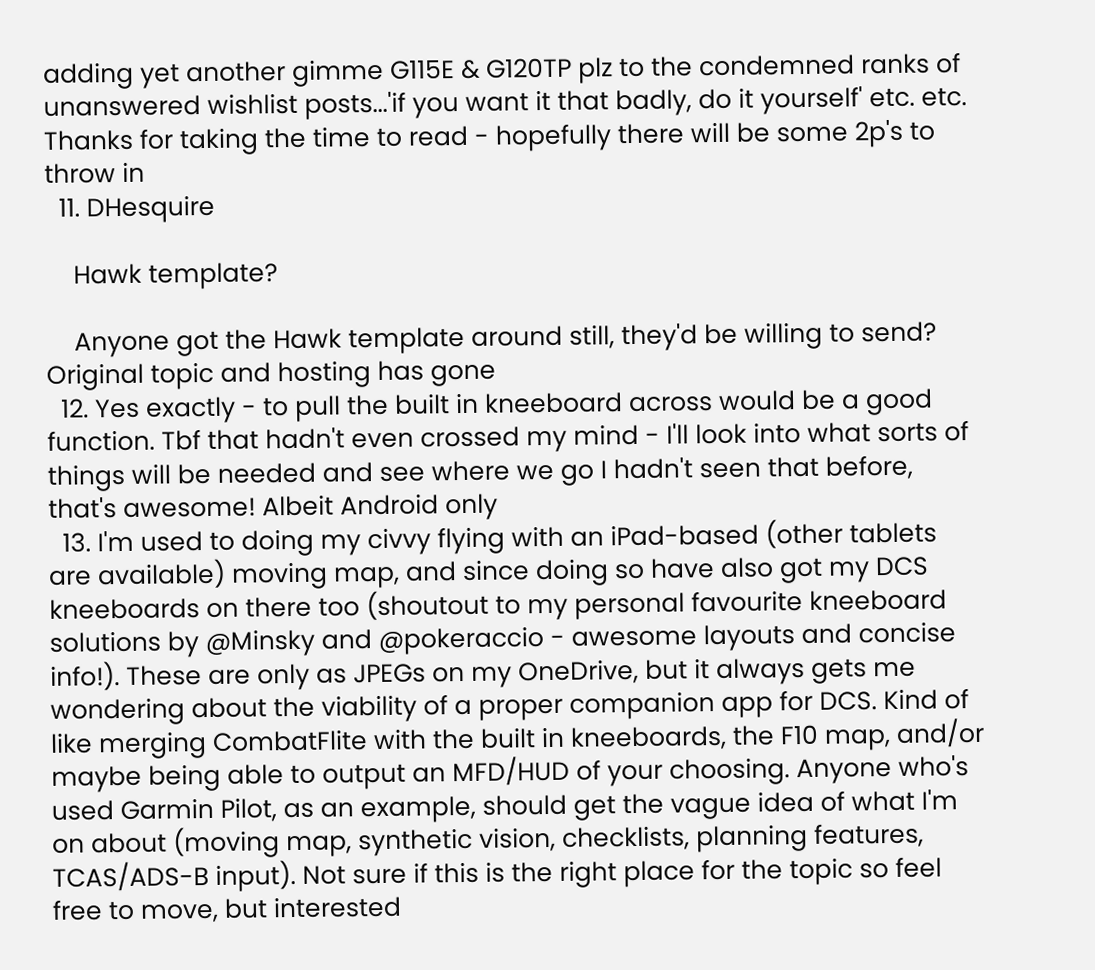adding yet another gimme G115E & G120TP plz to the condemned ranks of unanswered wishlist posts...'if you want it that badly, do it yourself' etc. etc. Thanks for taking the time to read - hopefully there will be some 2p's to throw in
  11. DHesquire

    Hawk template?

    Anyone got the Hawk template around still, they'd be willing to send? Original topic and hosting has gone
  12. Yes exactly - to pull the built in kneeboard across would be a good function. Tbf that hadn't even crossed my mind - I'll look into what sorts of things will be needed and see where we go I hadn't seen that before, that's awesome! Albeit Android only
  13. I'm used to doing my civvy flying with an iPad-based (other tablets are available) moving map, and since doing so have also got my DCS kneeboards on there too (shoutout to my personal favourite kneeboard solutions by @Minsky and @pokeraccio - awesome layouts and concise info!). These are only as JPEGs on my OneDrive, but it always gets me wondering about the viability of a proper companion app for DCS. Kind of like merging CombatFlite with the built in kneeboards, the F10 map, and/or maybe being able to output an MFD/HUD of your choosing. Anyone who's used Garmin Pilot, as an example, should get the vague idea of what I'm on about (moving map, synthetic vision, checklists, planning features, TCAS/ADS-B input). Not sure if this is the right place for the topic so feel free to move, but interested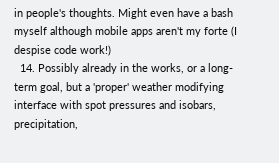in people's thoughts. Might even have a bash myself although mobile apps aren't my forte (I despise code work!)
  14. Possibly already in the works, or a long-term goal, but a 'proper' weather modifying interface with spot pressures and isobars, precipitation,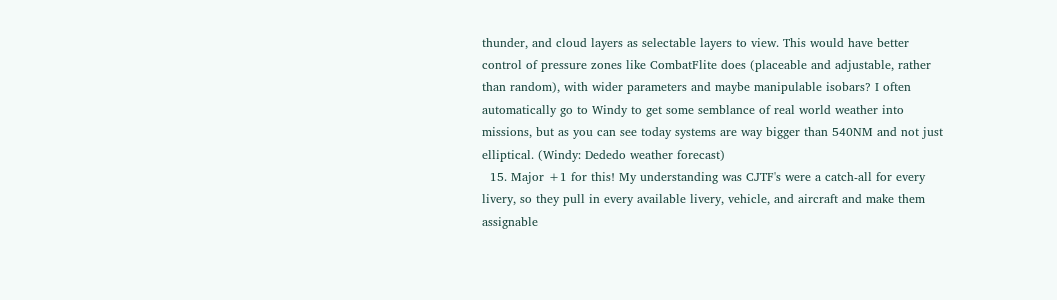thunder, and cloud layers as selectable layers to view. This would have better control of pressure zones like CombatFlite does (placeable and adjustable, rather than random), with wider parameters and maybe manipulable isobars? I often automatically go to Windy to get some semblance of real world weather into missions, but as you can see today systems are way bigger than 540NM and not just elliptical. (Windy: Dededo weather forecast)
  15. Major +1 for this! My understanding was CJTF's were a catch-all for every livery, so they pull in every available livery, vehicle, and aircraft and make them assignable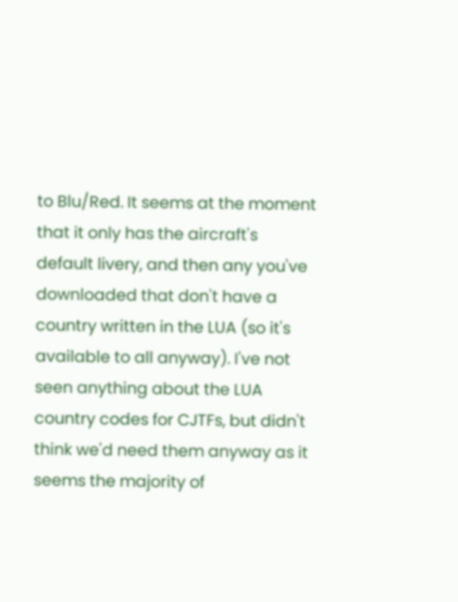to Blu/Red. It seems at the moment that it only has the aircraft's default livery, and then any you've downloaded that don't have a country written in the LUA (so it's available to all anyway). I've not seen anything about the LUA country codes for CJTFs, but didn't think we'd need them anyway as it seems the majority of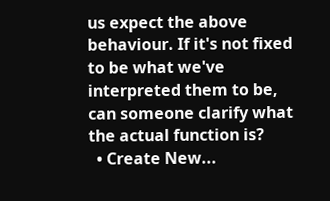us expect the above behaviour. If it's not fixed to be what we've interpreted them to be, can someone clarify what the actual function is?
  • Create New...